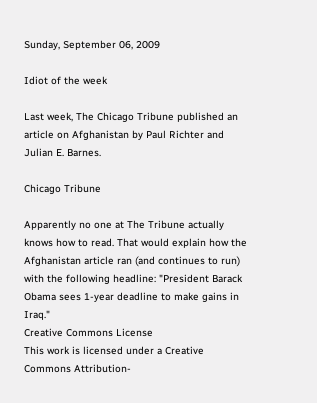Sunday, September 06, 2009

Idiot of the week

Last week, The Chicago Tribune published an article on Afghanistan by Paul Richter and Julian E. Barnes.

Chicago Tribune

Apparently no one at The Tribune actually knows how to read. That would explain how the Afghanistan article ran (and continues to run) with the following headline: "President Barack Obama sees 1-year deadline to make gains in Iraq."
Creative Commons License
This work is licensed under a Creative Commons Attribution-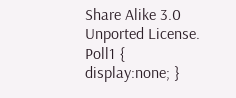Share Alike 3.0 Unported License.
Poll1 { display:none; }